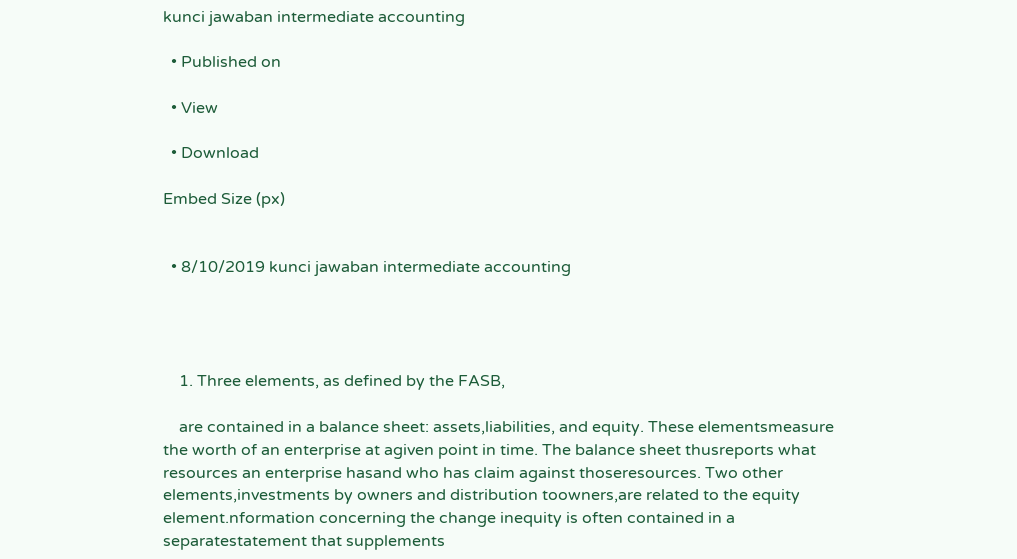kunci jawaban intermediate accounting

  • Published on

  • View

  • Download

Embed Size (px)


  • 8/10/2019 kunci jawaban intermediate accounting




    1. Three elements, as defined by the FASB,

    are contained in a balance sheet: assets,liabilities, and equity. These elementsmeasure the worth of an enterprise at agiven point in time. The balance sheet thusreports what resources an enterprise hasand who has claim against thoseresources. Two other elements,investments by owners and distribution toowners,are related to the equity element.nformation concerning the change inequity is often contained in a separatestatement that supplements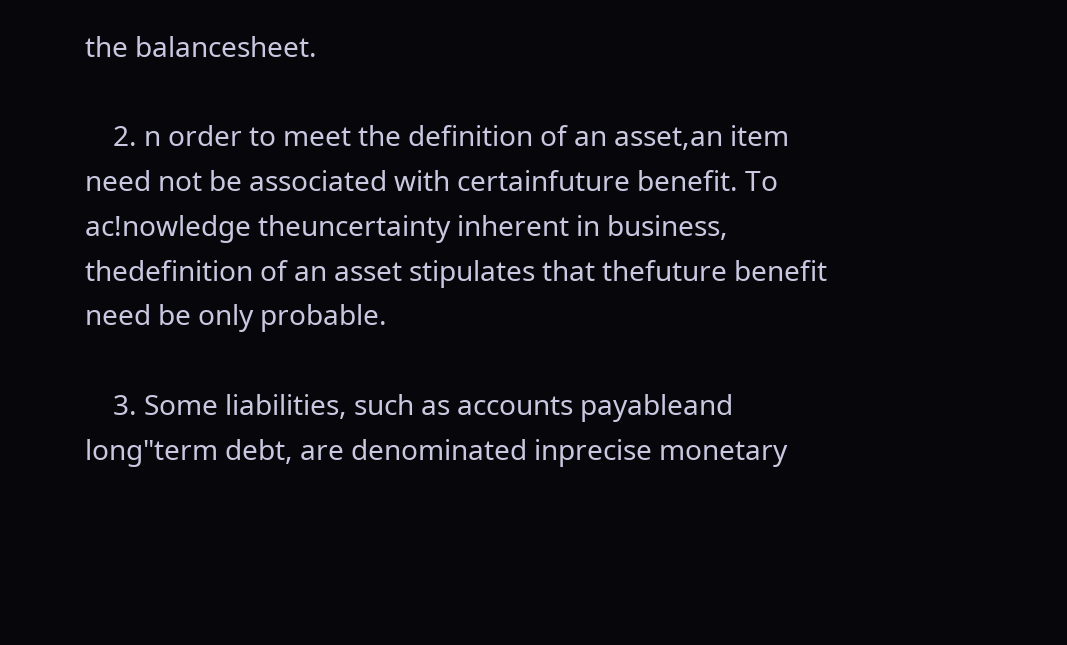the balancesheet.

    2. n order to meet the definition of an asset,an item need not be associated with certainfuture benefit. To ac!nowledge theuncertainty inherent in business, thedefinition of an asset stipulates that thefuture benefit need be only probable.

    3. Some liabilities, such as accounts payableand long"term debt, are denominated inprecise monetary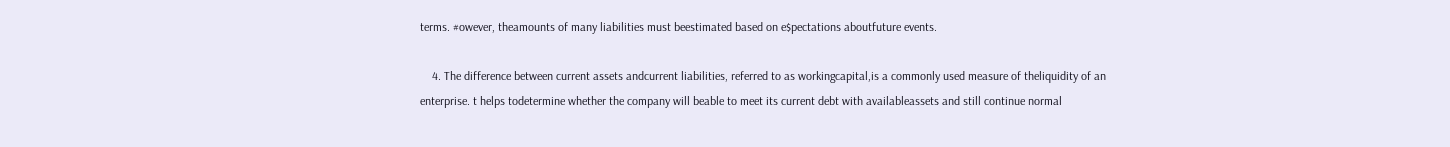terms. #owever, theamounts of many liabilities must beestimated based on e$pectations aboutfuture events.

    4. The difference between current assets andcurrent liabilities, referred to as workingcapital,is a commonly used measure of theliquidity of an enterprise. t helps todetermine whether the company will beable to meet its current debt with availableassets and still continue normal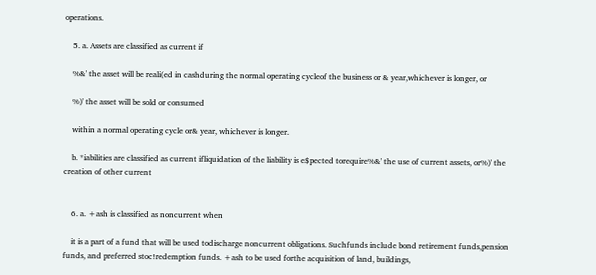operations.

    5. a. Assets are classified as current if

    %&' the asset will be reali(ed in cashduring the normal operating cycleof the business or & year,whichever is longer, or

    %)' the asset will be sold or consumed

    within a normal operating cycle or& year, whichever is longer.

    b. *iabilities are classified as current ifliquidation of the liability is e$pected torequire%&' the use of current assets, or%)' the creation of other current


    6. a. +ash is classified as noncurrent when

    it is a part of a fund that will be used todischarge noncurrent obligations. Suchfunds include bond retirement funds,pension funds, and preferred stoc!redemption funds. +ash to be used forthe acquisition of land, buildings,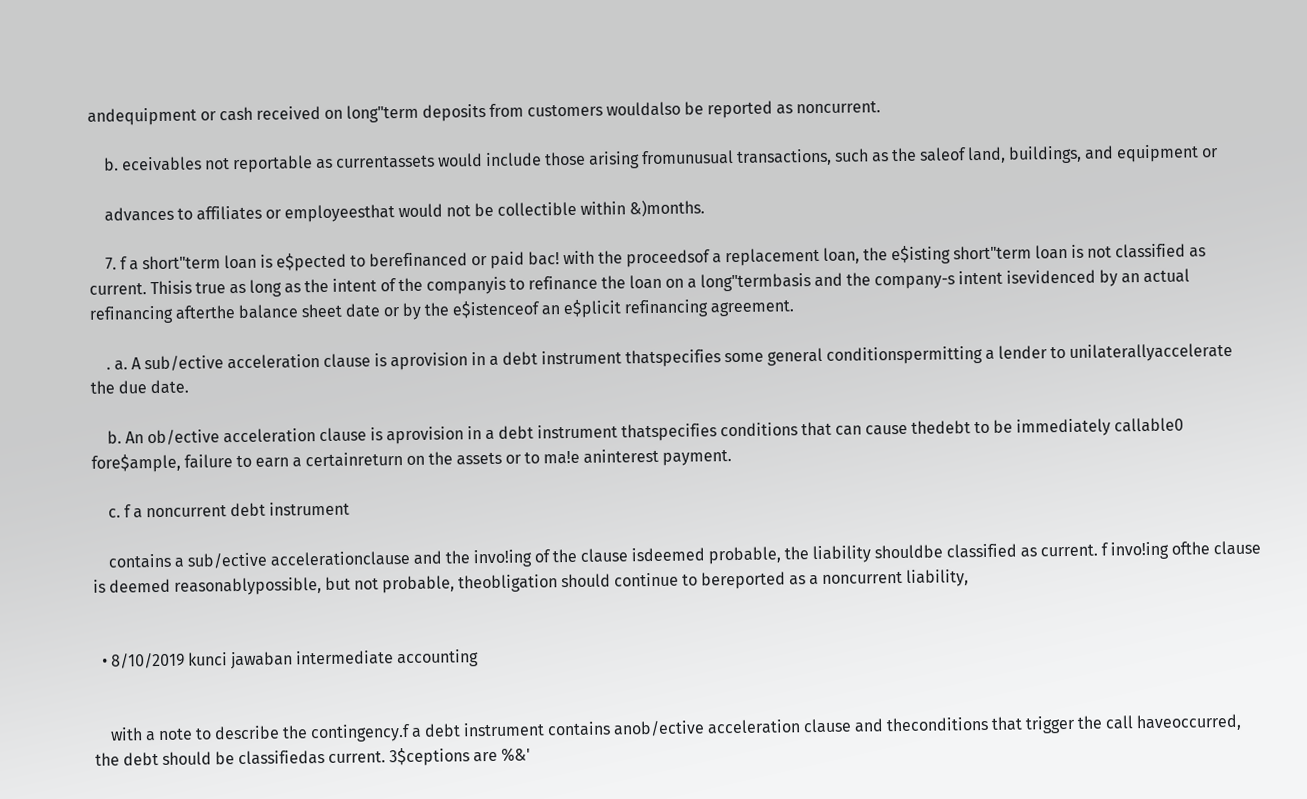andequipment or cash received on long"term deposits from customers wouldalso be reported as noncurrent.

    b. eceivables not reportable as currentassets would include those arising fromunusual transactions, such as the saleof land, buildings, and equipment or

    advances to affiliates or employeesthat would not be collectible within &)months.

    7. f a short"term loan is e$pected to berefinanced or paid bac! with the proceedsof a replacement loan, the e$isting short"term loan is not classified as current. Thisis true as long as the intent of the companyis to refinance the loan on a long"termbasis and the company-s intent isevidenced by an actual refinancing afterthe balance sheet date or by the e$istenceof an e$plicit refinancing agreement.

    . a. A sub/ective acceleration clause is aprovision in a debt instrument thatspecifies some general conditionspermitting a lender to unilaterallyaccelerate the due date.

    b. An ob/ective acceleration clause is aprovision in a debt instrument thatspecifies conditions that can cause thedebt to be immediately callable0 fore$ample, failure to earn a certainreturn on the assets or to ma!e aninterest payment.

    c. f a noncurrent debt instrument

    contains a sub/ective accelerationclause and the invo!ing of the clause isdeemed probable, the liability shouldbe classified as current. f invo!ing ofthe clause is deemed reasonablypossible, but not probable, theobligation should continue to bereported as a noncurrent liability,


  • 8/10/2019 kunci jawaban intermediate accounting


    with a note to describe the contingency.f a debt instrument contains anob/ective acceleration clause and theconditions that trigger the call haveoccurred, the debt should be classifiedas current. 3$ceptions are %&'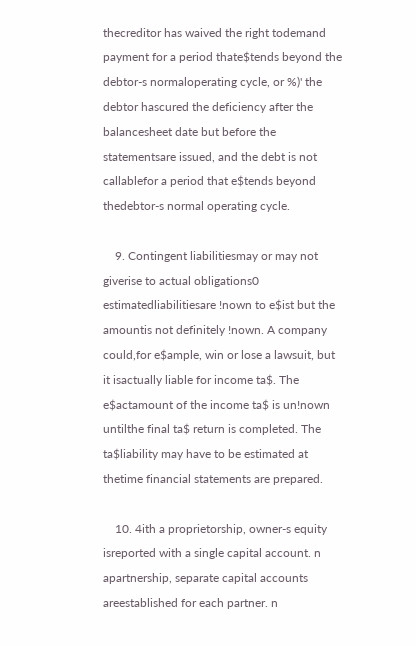thecreditor has waived the right todemand payment for a period thate$tends beyond the debtor-s normaloperating cycle, or %)' the debtor hascured the deficiency after the balancesheet date but before the statementsare issued, and the debt is not callablefor a period that e$tends beyond thedebtor-s normal operating cycle.

    9. Contingent liabilitiesmay or may not giverise to actual obligations0 estimatedliabilitiesare !nown to e$ist but the amountis not definitely !nown. A company could,for e$ample, win or lose a lawsuit, but it isactually liable for income ta$. The e$actamount of the income ta$ is un!nown untilthe final ta$ return is completed. The ta$liability may have to be estimated at thetime financial statements are prepared.

    10. 4ith a proprietorship, owner-s equity isreported with a single capital account. n apartnership, separate capital accounts areestablished for each partner. n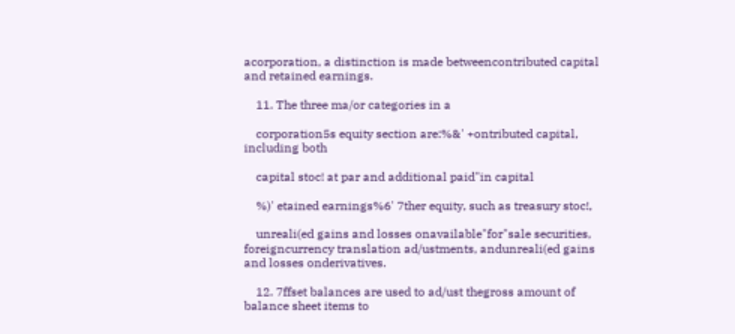acorporation, a distinction is made betweencontributed capital and retained earnings.

    11. The three ma/or categories in a

    corporation5s equity section are:%&' +ontributed capital, including both

    capital stoc! at par and additional paid"in capital

    %)' etained earnings%6' 7ther equity, such as treasury stoc!,

    unreali(ed gains and losses onavailable"for"sale securities, foreigncurrency translation ad/ustments, andunreali(ed gains and losses onderivatives.

    12. 7ffset balances are used to ad/ust thegross amount of balance sheet items to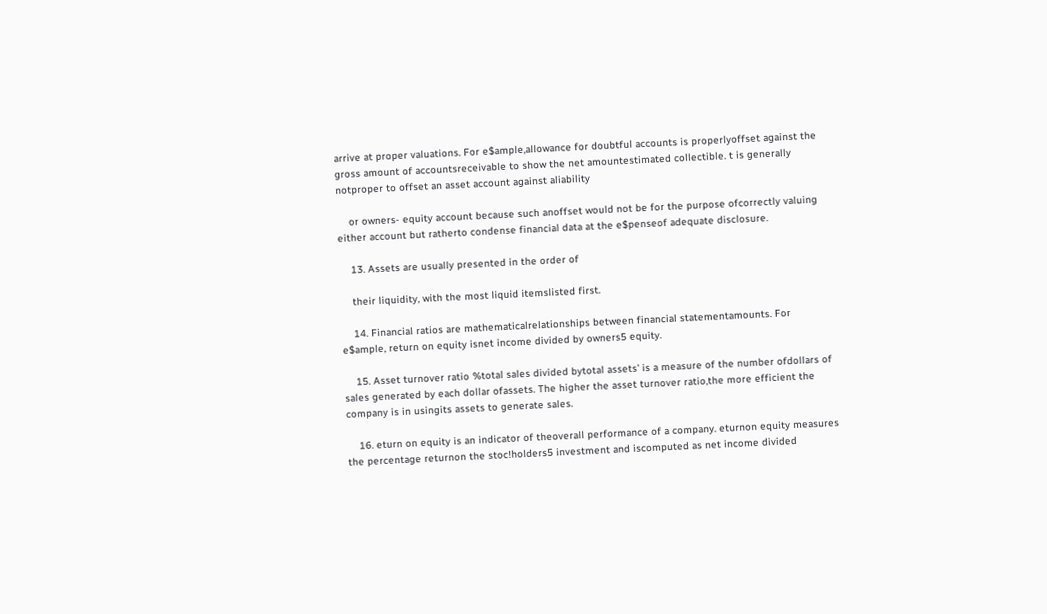arrive at proper valuations. For e$ample,allowance for doubtful accounts is properlyoffset against the gross amount of accountsreceivable to show the net amountestimated collectible. t is generally notproper to offset an asset account against aliability

    or owners- equity account because such anoffset would not be for the purpose ofcorrectly valuing either account but ratherto condense financial data at the e$penseof adequate disclosure.

    13. Assets are usually presented in the order of

    their liquidity, with the most liquid itemslisted first.

    14. Financial ratios are mathematicalrelationships between financial statementamounts. For e$ample, return on equity isnet income divided by owners5 equity.

    15. Asset turnover ratio %total sales divided bytotal assets' is a measure of the number ofdollars of sales generated by each dollar ofassets. The higher the asset turnover ratio,the more efficient the company is in usingits assets to generate sales.

    16. eturn on equity is an indicator of theoverall performance of a company. eturnon equity measures the percentage returnon the stoc!holders5 investment and iscomputed as net income divided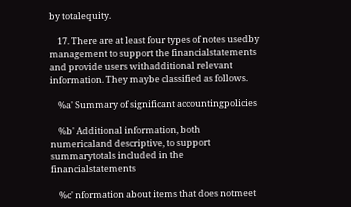by totalequity.

    17. There are at least four types of notes usedby management to support the financialstatements and provide users withadditional relevant information. They maybe classified as follows.

    %a' Summary of significant accountingpolicies

    %b' Additional information, both numericaland descriptive, to support summarytotals included in the financialstatements

    %c' nformation about items that does notmeet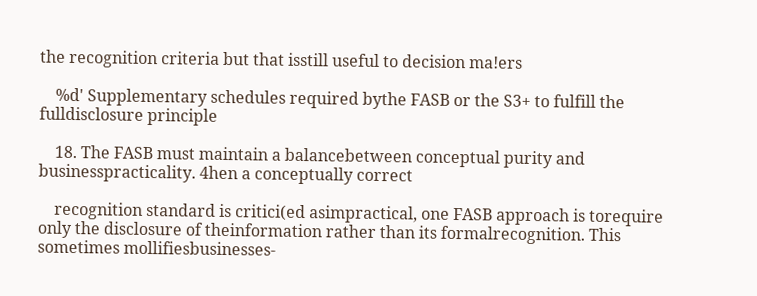the recognition criteria but that isstill useful to decision ma!ers

    %d' Supplementary schedules required bythe FASB or the S3+ to fulfill the fulldisclosure principle

    18. The FASB must maintain a balancebetween conceptual purity and businesspracticality. 4hen a conceptually correct

    recognition standard is critici(ed asimpractical, one FASB approach is torequire only the disclosure of theinformation rather than its formalrecognition. This sometimes mollifiesbusinesses-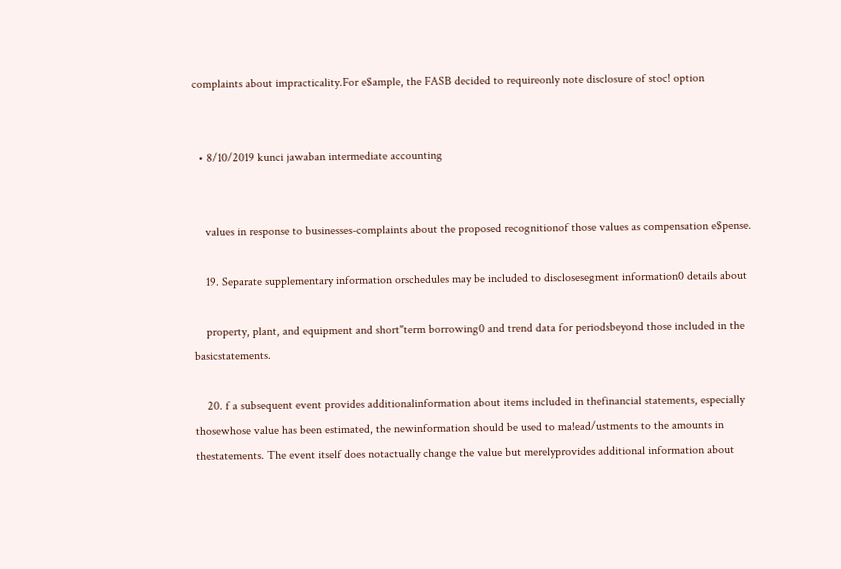complaints about impracticality.For e$ample, the FASB decided to requireonly note disclosure of stoc! option


  • 8/10/2019 kunci jawaban intermediate accounting


    values in response to businesses-complaints about the proposed recognitionof those values as compensation e$pense.

    19. Separate supplementary information orschedules may be included to disclosesegment information0 details about

    property, plant, and equipment and short"term borrowing0 and trend data for periodsbeyond those included in the basicstatements.

    20. f a subsequent event provides additionalinformation about items included in thefinancial statements, especially thosewhose value has been estimated, the newinformation should be used to ma!ead/ustments to the amounts in thestatements. The event itself does notactually change the value but merelyprovides additional information about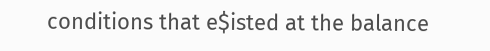conditions that e$isted at the balance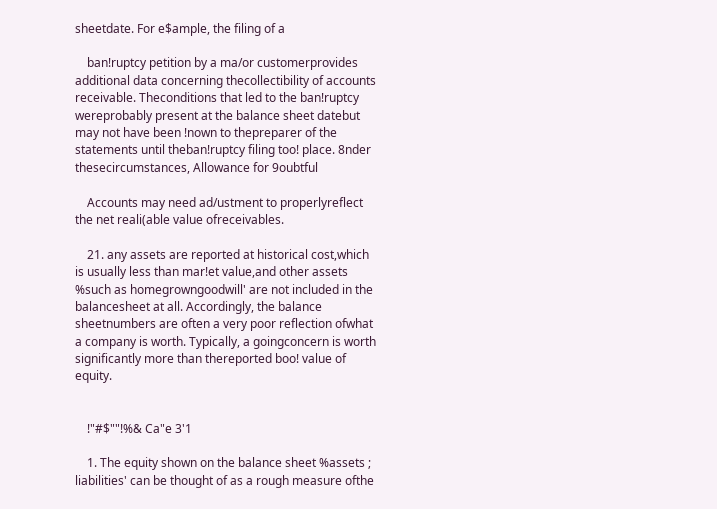sheetdate. For e$ample, the filing of a

    ban!ruptcy petition by a ma/or customerprovides additional data concerning thecollectibility of accounts receivable. Theconditions that led to the ban!ruptcy wereprobably present at the balance sheet datebut may not have been !nown to thepreparer of the statements until theban!ruptcy filing too! place. 8nder thesecircumstances, Allowance for 9oubtful

    Accounts may need ad/ustment to properlyreflect the net reali(able value ofreceivables.

    21. any assets are reported at historical cost,which is usually less than mar!et value,and other assets %such as homegrowngoodwill' are not included in the balancesheet at all. Accordingly, the balance sheetnumbers are often a very poor reflection ofwhat a company is worth. Typically, a goingconcern is worth significantly more than thereported boo! value of equity.


    !"#$""!%& Ca"e 3'1

    1. The equity shown on the balance sheet %assets ; liabilities' can be thought of as a rough measure ofthe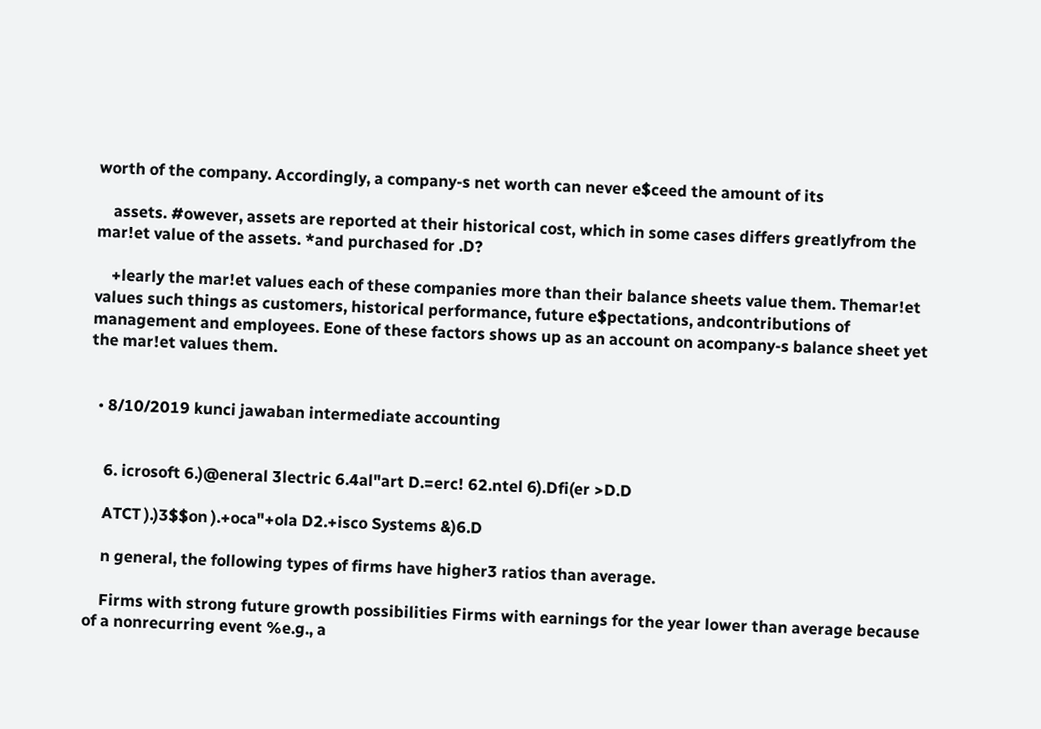worth of the company. Accordingly, a company-s net worth can never e$ceed the amount of its

    assets. #owever, assets are reported at their historical cost, which in some cases differs greatlyfrom the mar!et value of the assets. *and purchased for .D?

    +learly the mar!et values each of these companies more than their balance sheets value them. Themar!et values such things as customers, historical performance, future e$pectations, andcontributions of management and employees. Eone of these factors shows up as an account on acompany-s balance sheet yet the mar!et values them.


  • 8/10/2019 kunci jawaban intermediate accounting


    6. icrosoft 6.)@eneral 3lectric 6.4al"art D.=erc! 62.ntel 6).Dfi(er >D.D

    ATCT ).)3$$on ).+oca"+ola D2.+isco Systems &)6.D

    n general, the following types of firms have higher3 ratios than average.

    Firms with strong future growth possibilities Firms with earnings for the year lower than average because of a nonrecurring event %e.g., a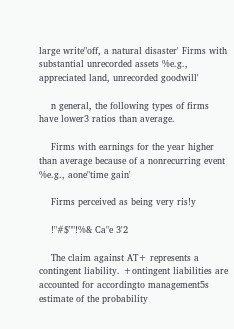large write"off, a natural disaster' Firms with substantial unrecorded assets %e.g., appreciated land, unrecorded goodwill'

    n general, the following types of firms have lower3 ratios than average.

    Firms with earnings for the year higher than average because of a nonrecurring event %e.g., aone"time gain'

    Firms perceived as being very ris!y

    !"#$""!%& Ca"e 3'2

    The claim against AT+ represents a contingent liability. +ontingent liabilities are accounted for accordingto management5s estimate of the probability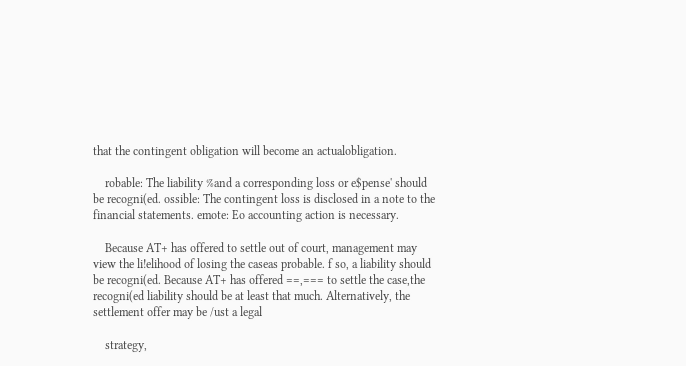that the contingent obligation will become an actualobligation.

    robable: The liability %and a corresponding loss or e$pense' should be recogni(ed. ossible: The contingent loss is disclosed in a note to the financial statements. emote: Eo accounting action is necessary.

    Because AT+ has offered to settle out of court, management may view the li!elihood of losing the caseas probable. f so, a liability should be recogni(ed. Because AT+ has offered ==,=== to settle the case,the recogni(ed liability should be at least that much. Alternatively, the settlement offer may be /ust a legal

    strategy,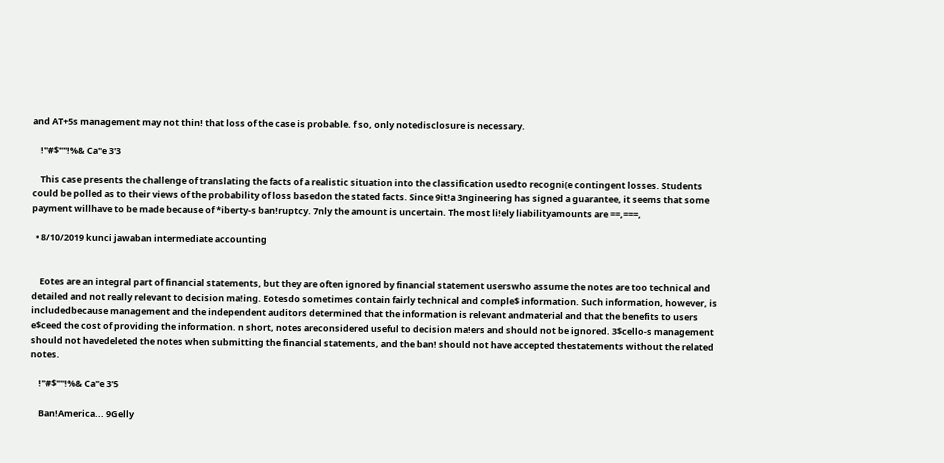and AT+5s management may not thin! that loss of the case is probable. f so, only notedisclosure is necessary.

    !"#$""!%& Ca"e 3'3

    This case presents the challenge of translating the facts of a realistic situation into the classification usedto recogni(e contingent losses. Students could be polled as to their views of the probability of loss basedon the stated facts. Since 9it!a 3ngineering has signed a guarantee, it seems that some payment willhave to be made because of *iberty-s ban!ruptcy. 7nly the amount is uncertain. The most li!ely liabilityamounts are ==,===,

  • 8/10/2019 kunci jawaban intermediate accounting


    Eotes are an integral part of financial statements, but they are often ignored by financial statement userswho assume the notes are too technical and detailed and not really relevant to decision ma!ing. Eotesdo sometimes contain fairly technical and comple$ information. Such information, however, is includedbecause management and the independent auditors determined that the information is relevant andmaterial and that the benefits to users e$ceed the cost of providing the information. n short, notes areconsidered useful to decision ma!ers and should not be ignored. 3$cello-s management should not havedeleted the notes when submitting the financial statements, and the ban! should not have accepted thestatements without the related notes.

    !"#$""!%& Ca"e 3'5

    Ban!America... 9Gelly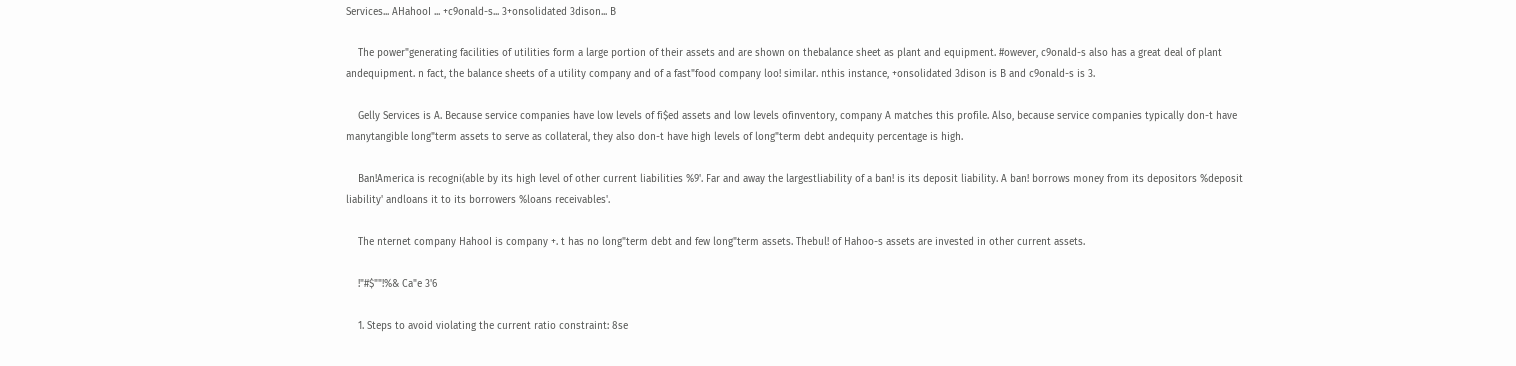Services... AHahooI ... +c9onald-s... 3+onsolidated 3dison... B

    The power"generating facilities of utilities form a large portion of their assets and are shown on thebalance sheet as plant and equipment. #owever, c9onald-s also has a great deal of plant andequipment. n fact, the balance sheets of a utility company and of a fast"food company loo! similar. nthis instance, +onsolidated 3dison is B and c9onald-s is 3.

    Gelly Services is A. Because service companies have low levels of fi$ed assets and low levels ofinventory, company A matches this profile. Also, because service companies typically don-t have manytangible long"term assets to serve as collateral, they also don-t have high levels of long"term debt andequity percentage is high.

    Ban!America is recogni(able by its high level of other current liabilities %9'. Far and away the largestliability of a ban! is its deposit liability. A ban! borrows money from its depositors %deposit liability' andloans it to its borrowers %loans receivables'.

    The nternet company HahooI is company +. t has no long"term debt and few long"term assets. Thebul! of Hahoo-s assets are invested in other current assets.

    !"#$""!%& Ca"e 3'6

    1. Steps to avoid violating the current ratio constraint: 8se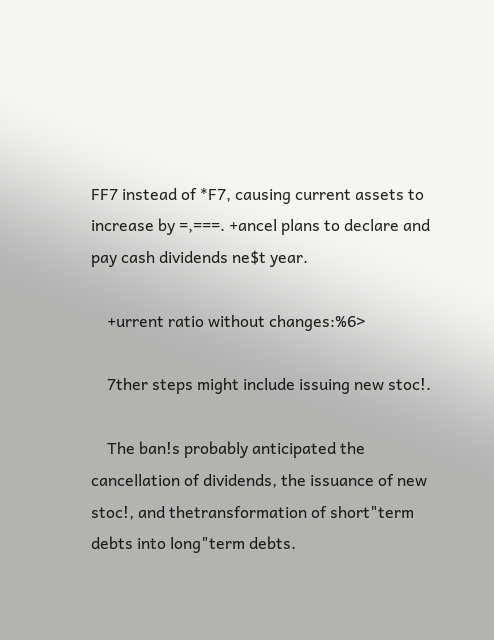FF7 instead of *F7, causing current assets to increase by =,===. +ancel plans to declare and pay cash dividends ne$t year.

    +urrent ratio without changes:%6>

    7ther steps might include issuing new stoc!.

    The ban!s probably anticipated the cancellation of dividends, the issuance of new stoc!, and thetransformation of short"term debts into long"term debts.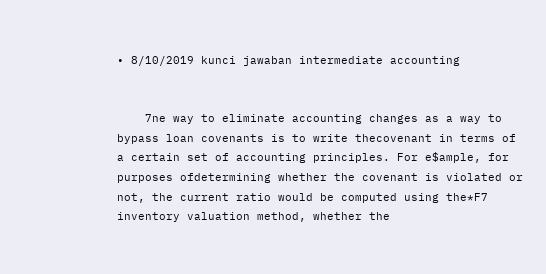• 8/10/2019 kunci jawaban intermediate accounting


    7ne way to eliminate accounting changes as a way to bypass loan covenants is to write thecovenant in terms of a certain set of accounting principles. For e$ample, for purposes ofdetermining whether the covenant is violated or not, the current ratio would be computed using the*F7 inventory valuation method, whether the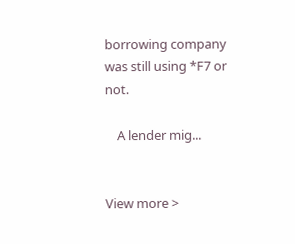borrowing company was still using *F7 or not.

    A lender mig...


View more >